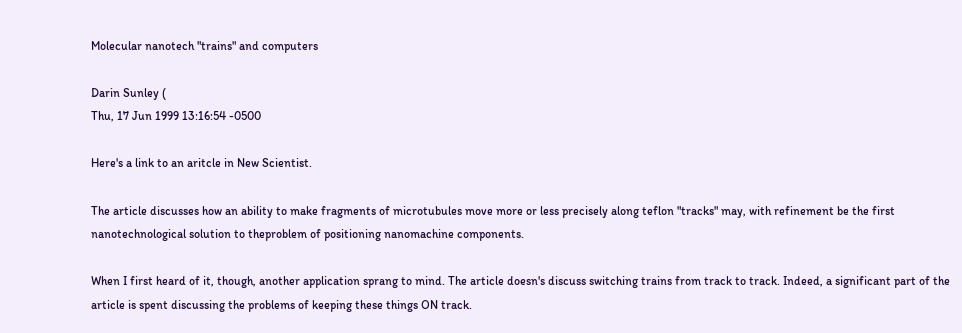Molecular nanotech "trains" and computers

Darin Sunley (
Thu, 17 Jun 1999 13:16:54 -0500

Here's a link to an aritcle in New Scientist.

The article discusses how an ability to make fragments of microtubules move more or less precisely along teflon "tracks" may, with refinement be the first nanotechnological solution to theproblem of positioning nanomachine components.

When I first heard of it, though, another application sprang to mind. The article doesn's discuss switching trains from track to track. Indeed, a significant part of the article is spent discussing the problems of keeping these things ON track.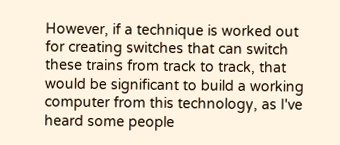However, if a technique is worked out for creating switches that can switch these trains from track to track, that would be significant to build a working computer from this technology, as I've heard some people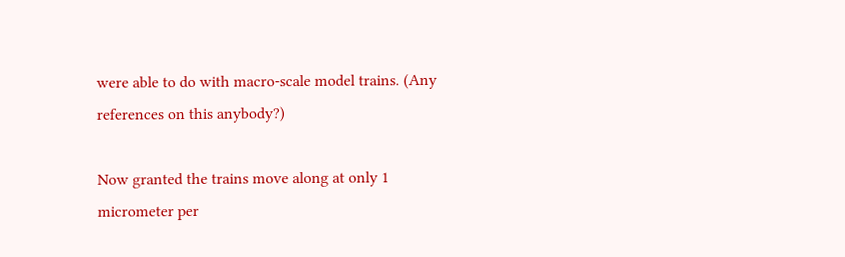were able to do with macro-scale model trains. (Any references on this anybody?)

Now granted the trains move along at only 1 micrometer per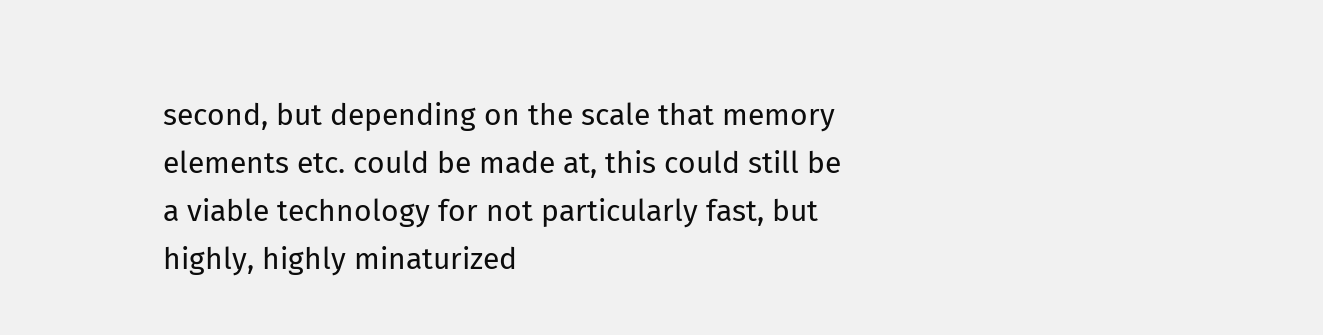second, but depending on the scale that memory elements etc. could be made at, this could still be a viable technology for not particularly fast, but highly, highly minaturized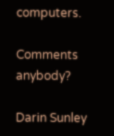computers.

Comments anybody?

Darin Sunley